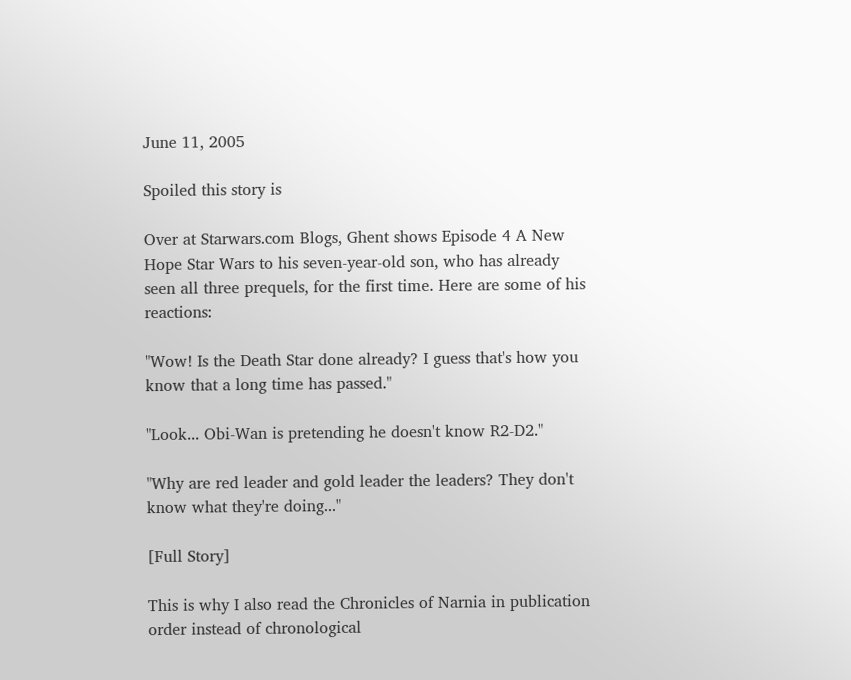June 11, 2005

Spoiled this story is

Over at Starwars.com Blogs, Ghent shows Episode 4 A New Hope Star Wars to his seven-year-old son, who has already seen all three prequels, for the first time. Here are some of his reactions:

"Wow! Is the Death Star done already? I guess that's how you know that a long time has passed."

"Look... Obi-Wan is pretending he doesn't know R2-D2."

"Why are red leader and gold leader the leaders? They don't know what they're doing..."

[Full Story]

This is why I also read the Chronicles of Narnia in publication order instead of chronological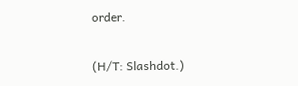order.

(H/T: Slashdot.)